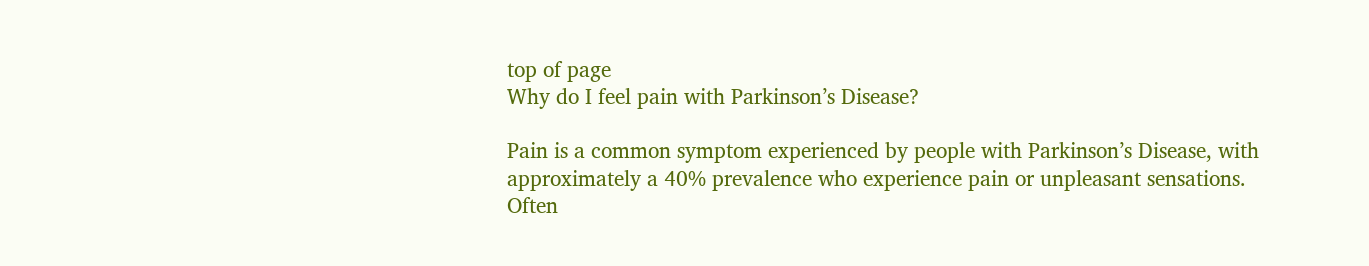top of page
Why do I feel pain with Parkinson’s Disease?

Pain is a common symptom experienced by people with Parkinson’s Disease, with approximately a 40% prevalence who experience pain or unpleasant sensations. Often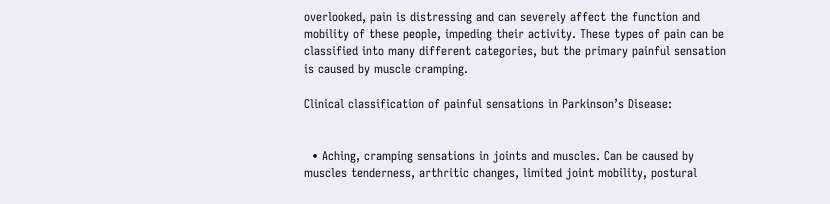overlooked, pain is distressing and can severely affect the function and mobility of these people, impeding their activity. These types of pain can be classified into many different categories, but the primary painful sensation is caused by muscle cramping.

Clinical classification of painful sensations in Parkinson’s Disease:


  • Aching, cramping sensations in joints and muscles. Can be caused by muscles tenderness, arthritic changes, limited joint mobility, postural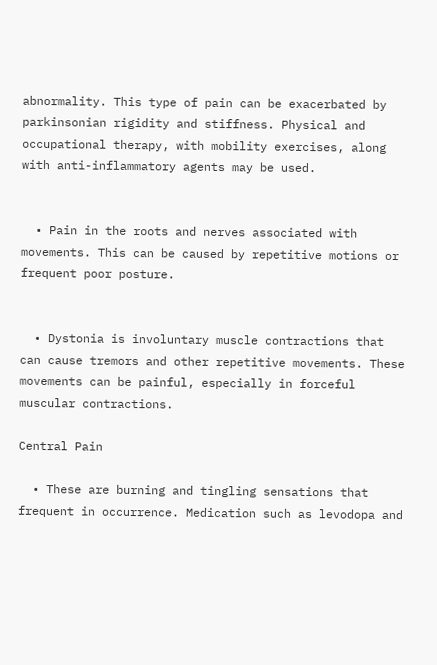abnormality. This type of pain can be exacerbated by parkinsonian rigidity and stiffness. Physical and occupational therapy, with mobility exercises, along with anti-inflammatory agents may be used.


  • Pain in the roots and nerves associated with movements. This can be caused by repetitive motions or frequent poor posture.


  • Dystonia is involuntary muscle contractions that can cause tremors and other repetitive movements. These movements can be painful, especially in forceful muscular contractions.

Central Pain

  • These are burning and tingling sensations that frequent in occurrence. Medication such as levodopa and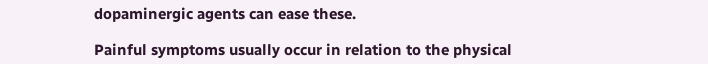dopaminergic agents can ease these.

Painful symptoms usually occur in relation to the physical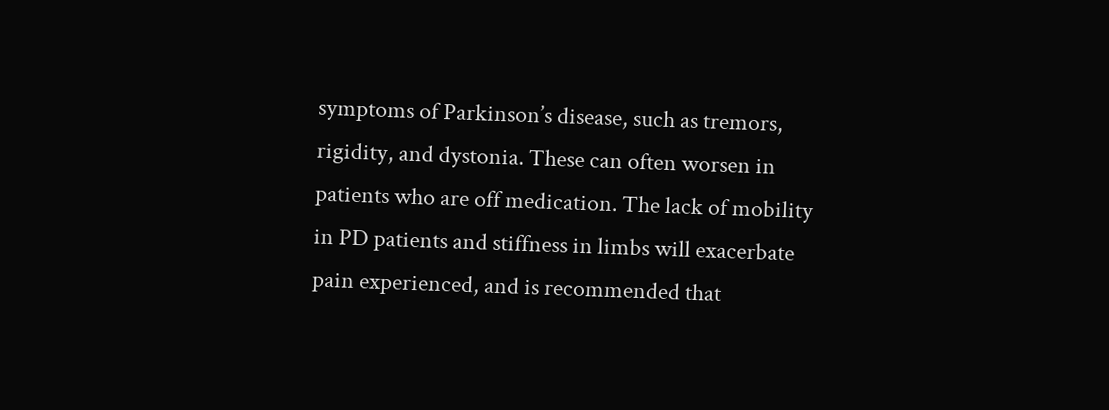symptoms of Parkinson’s disease, such as tremors, rigidity, and dystonia. These can often worsen in patients who are off medication. The lack of mobility in PD patients and stiffness in limbs will exacerbate pain experienced, and is recommended that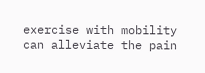exercise with mobility can alleviate the pain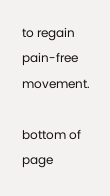to regain pain-free movement.

bottom of page